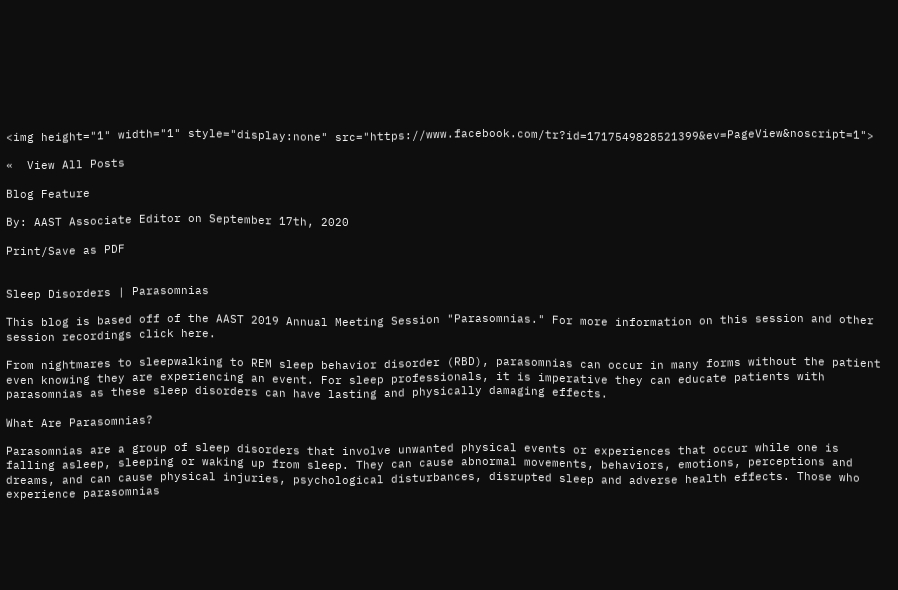<img height="1" width="1" style="display:none" src="https://www.facebook.com/tr?id=1717549828521399&ev=PageView&noscript=1">

«  View All Posts

Blog Feature

By: AAST Associate Editor on September 17th, 2020

Print/Save as PDF


Sleep Disorders | Parasomnias

This blog is based off of the AAST 2019 Annual Meeting Session "Parasomnias." For more information on this session and other session recordings click here.

From nightmares to sleepwalking to REM sleep behavior disorder (RBD), parasomnias can occur in many forms without the patient even knowing they are experiencing an event. For sleep professionals, it is imperative they can educate patients with parasomnias as these sleep disorders can have lasting and physically damaging effects.

What Are Parasomnias?

Parasomnias are a group of sleep disorders that involve unwanted physical events or experiences that occur while one is falling asleep, sleeping or waking up from sleep. They can cause abnormal movements, behaviors, emotions, perceptions and dreams, and can cause physical injuries, psychological disturbances, disrupted sleep and adverse health effects. Those who experience parasomnias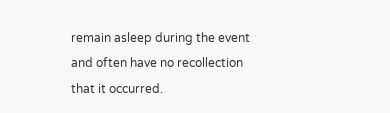remain asleep during the event and often have no recollection that it occurred.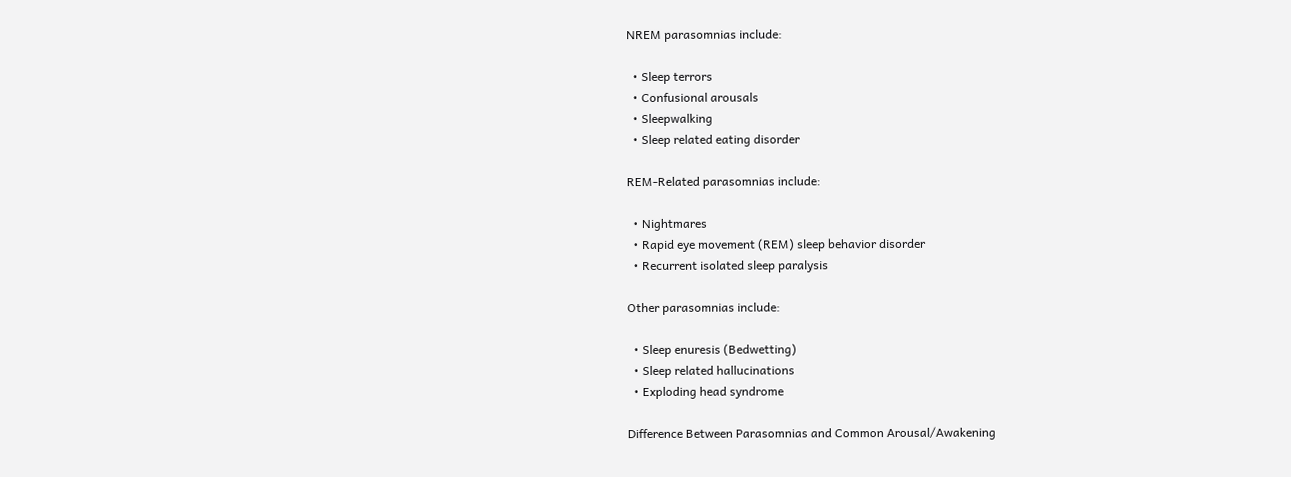NREM parasomnias include:

  • Sleep terrors
  • Confusional arousals
  • Sleepwalking
  • Sleep related eating disorder

REM-Related parasomnias include:

  • Nightmares
  • Rapid eye movement (REM) sleep behavior disorder
  • Recurrent isolated sleep paralysis

Other parasomnias include:

  • Sleep enuresis (Bedwetting)
  • Sleep related hallucinations
  • Exploding head syndrome

Difference Between Parasomnias and Common Arousal/Awakening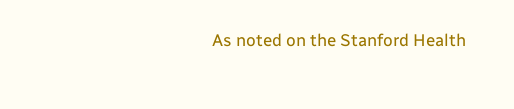As noted on the Stanford Health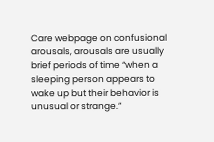Care webpage on confusional arousals, arousals are usually brief periods of time “when a sleeping person appears to wake up but their behavior is unusual or strange.”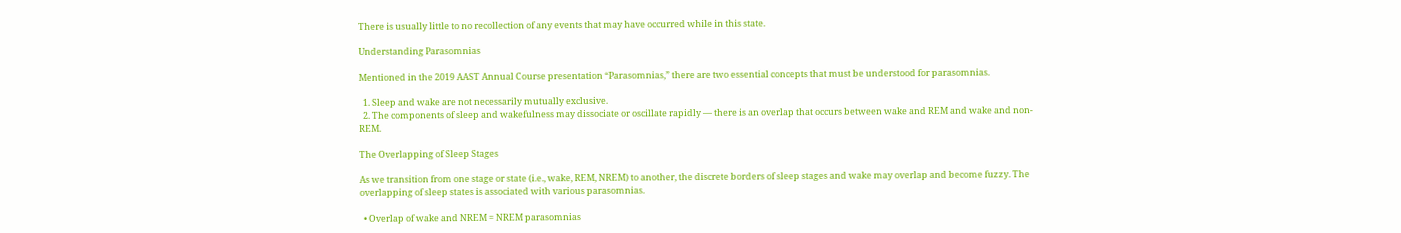There is usually little to no recollection of any events that may have occurred while in this state.

Understanding Parasomnias

Mentioned in the 2019 AAST Annual Course presentation “Parasomnias,” there are two essential concepts that must be understood for parasomnias.

  1. Sleep and wake are not necessarily mutually exclusive.
  2. The components of sleep and wakefulness may dissociate or oscillate rapidly — there is an overlap that occurs between wake and REM and wake and non-REM.

The Overlapping of Sleep Stages

As we transition from one stage or state (i.e., wake, REM, NREM) to another, the discrete borders of sleep stages and wake may overlap and become fuzzy. The overlapping of sleep states is associated with various parasomnias.

  • Overlap of wake and NREM = NREM parasomnias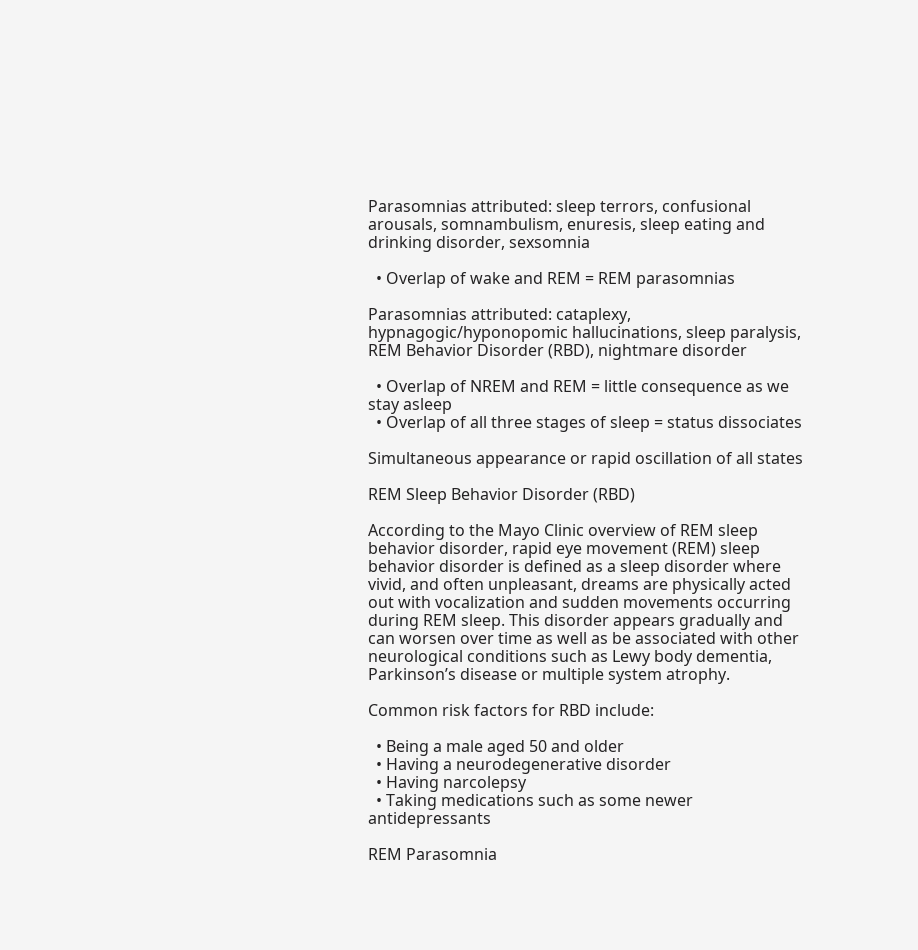Parasomnias attributed: sleep terrors, confusional arousals, somnambulism, enuresis, sleep eating and drinking disorder, sexsomnia

  • Overlap of wake and REM = REM parasomnias

Parasomnias attributed: cataplexy, hypnagogic/hyponopomic hallucinations, sleep paralysis, REM Behavior Disorder (RBD), nightmare disorder

  • Overlap of NREM and REM = little consequence as we stay asleep
  • Overlap of all three stages of sleep = status dissociates

Simultaneous appearance or rapid oscillation of all states

REM Sleep Behavior Disorder (RBD)

According to the Mayo Clinic overview of REM sleep behavior disorder, rapid eye movement (REM) sleep behavior disorder is defined as a sleep disorder where vivid, and often unpleasant, dreams are physically acted out with vocalization and sudden movements occurring during REM sleep. This disorder appears gradually and can worsen over time as well as be associated with other neurological conditions such as Lewy body dementia, Parkinson’s disease or multiple system atrophy.

Common risk factors for RBD include:

  • Being a male aged 50 and older
  • Having a neurodegenerative disorder
  • Having narcolepsy
  • Taking medications such as some newer antidepressants

REM Parasomnia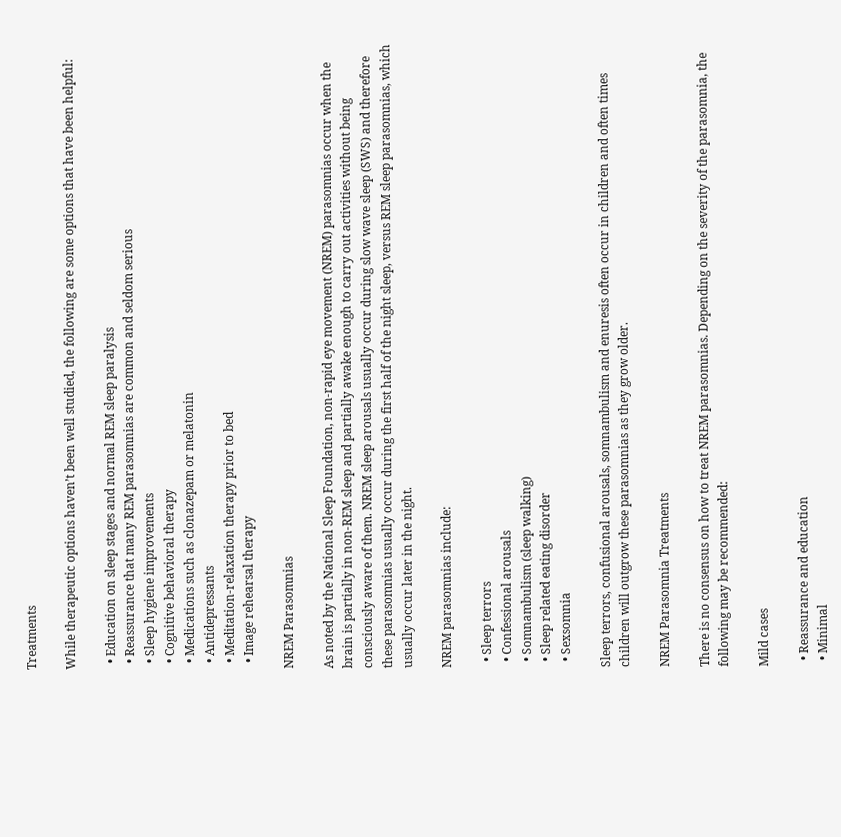Treatments

While therapeutic options haven’t been well studied, the following are some options that have been helpful:

  • Education on sleep stages and normal REM sleep paralysis
  • Reassurance that many REM parasomnias are common and seldom serious
  • Sleep hygiene improvements
  • Cognitive behavioral therapy
  • Medications such as clonazepam or melatonin
  • Antidepressants
  • Meditation-relaxation therapy prior to bed
  • Image rehearsal therapy

NREM Parasomnias

As noted by the National Sleep Foundation, non-rapid eye movement (NREM) parasomnias occur when the brain is partially in non-REM sleep and partially awake enough to carry out activities without being consciously aware of them. NREM sleep arousals usually occur during slow wave sleep (SWS) and therefore these parasomnias usually occur during the first half of the night sleep, versus REM sleep parasomnias, which usually occur later in the night.

NREM parasomnias include:

  • Sleep terrors
  • Confessional arousals
  • Somnambulism (sleep walking)
  • Sleep related eating disorder
  • Sexsomnia

Sleep terrors, confusional arousals, somnambulism and enuresis often occur in children and often times children will outgrow these parasomnias as they grow older.

NREM Parasomnia Treatments

There is no consensus on how to treat NREM parasomnias. Depending on the severity of the parasomnia, the following may be recommended:

Mild cases

  • Reassurance and education
  • Minimal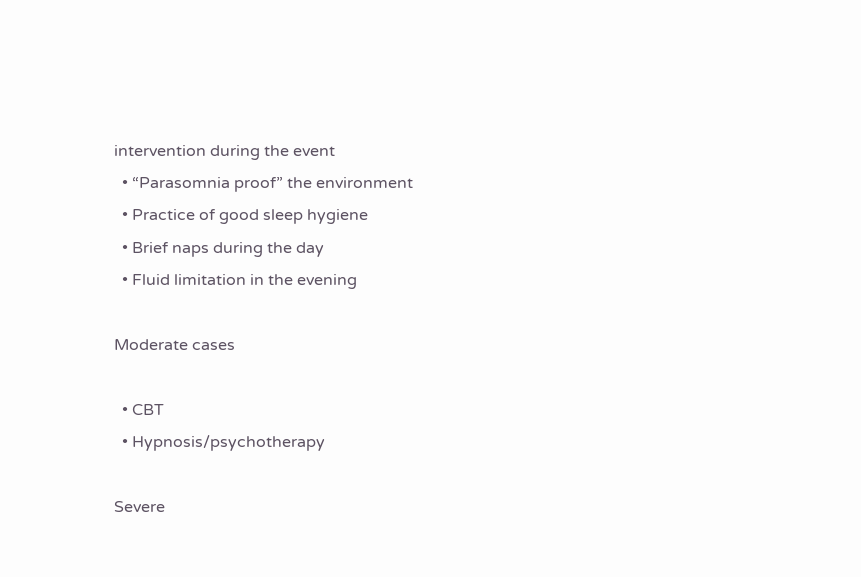intervention during the event
  • “Parasomnia proof” the environment
  • Practice of good sleep hygiene
  • Brief naps during the day
  • Fluid limitation in the evening

Moderate cases

  • CBT
  • Hypnosis/psychotherapy

Severe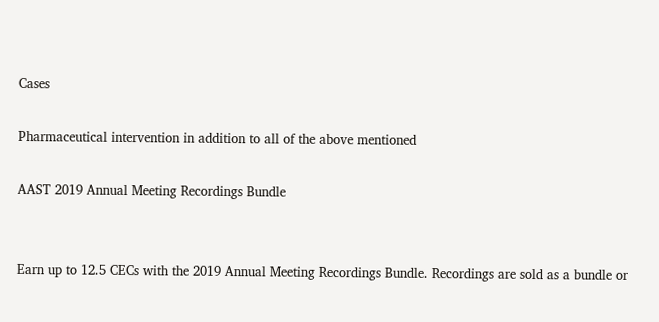Cases

Pharmaceutical intervention in addition to all of the above mentioned

AAST 2019 Annual Meeting Recordings Bundle


Earn up to 12.5 CECs with the 2019 Annual Meeting Recordings Bundle. Recordings are sold as a bundle or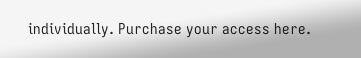individually. Purchase your access here.